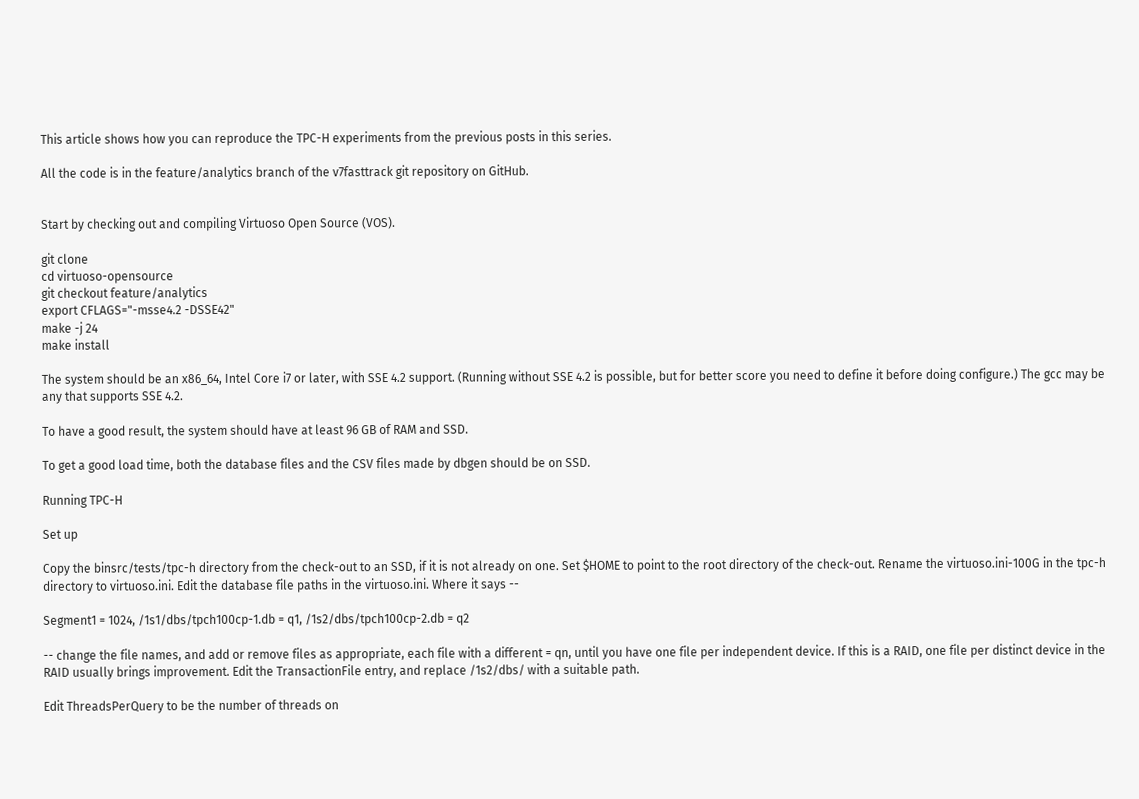This article shows how you can reproduce the TPC-H experiments from the previous posts in this series.

All the code is in the feature/analytics branch of the v7fasttrack git repository on GitHub.


Start by checking out and compiling Virtuoso Open Source (VOS).

git clone
cd virtuoso-opensource
git checkout feature/analytics
export CFLAGS="-msse4.2 -DSSE42"
make -j 24
make install

The system should be an x86_64, Intel Core i7 or later, with SSE 4.2 support. (Running without SSE 4.2 is possible, but for better score you need to define it before doing configure.) The gcc may be any that supports SSE 4.2.

To have a good result, the system should have at least 96 GB of RAM and SSD.

To get a good load time, both the database files and the CSV files made by dbgen should be on SSD.

Running TPC-H

Set up

Copy the binsrc/tests/tpc-h directory from the check-out to an SSD, if it is not already on one. Set $HOME to point to the root directory of the check-out. Rename the virtuoso.ini-100G in the tpc-h directory to virtuoso.ini. Edit the database file paths in the virtuoso.ini. Where it says --

Segment1 = 1024, /1s1/dbs/tpch100cp-1.db = q1, /1s2/dbs/tpch100cp-2.db = q2

-- change the file names, and add or remove files as appropriate, each file with a different = qn, until you have one file per independent device. If this is a RAID, one file per distinct device in the RAID usually brings improvement. Edit the TransactionFile entry, and replace /1s2/dbs/ with a suitable path.

Edit ThreadsPerQuery to be the number of threads on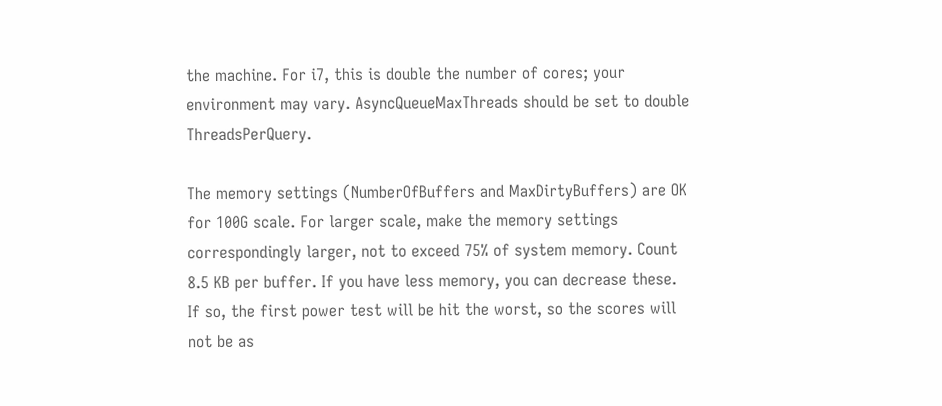the machine. For i7, this is double the number of cores; your environment may vary. AsyncQueueMaxThreads should be set to double ThreadsPerQuery.

The memory settings (NumberOfBuffers and MaxDirtyBuffers) are OK for 100G scale. For larger scale, make the memory settings correspondingly larger, not to exceed 75% of system memory. Count 8.5 KB per buffer. If you have less memory, you can decrease these. If so, the first power test will be hit the worst, so the scores will not be as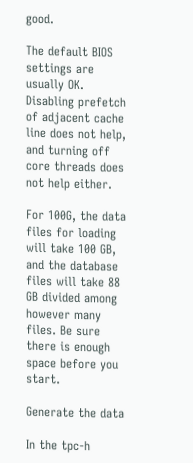good.

The default BIOS settings are usually OK. Disabling prefetch of adjacent cache line does not help, and turning off core threads does not help either.

For 100G, the data files for loading will take 100 GB, and the database files will take 88 GB divided among however many files. Be sure there is enough space before you start.

Generate the data

In the tpc-h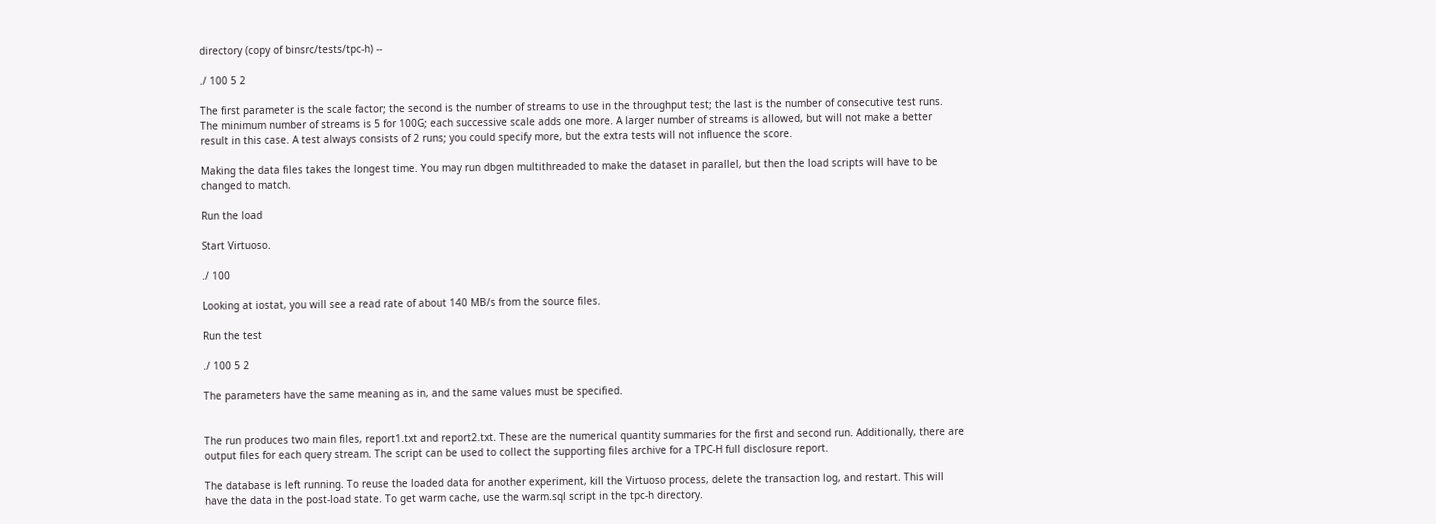directory (copy of binsrc/tests/tpc-h) --

./ 100 5 2

The first parameter is the scale factor; the second is the number of streams to use in the throughput test; the last is the number of consecutive test runs. The minimum number of streams is 5 for 100G; each successive scale adds one more. A larger number of streams is allowed, but will not make a better result in this case. A test always consists of 2 runs; you could specify more, but the extra tests will not influence the score.

Making the data files takes the longest time. You may run dbgen multithreaded to make the dataset in parallel, but then the load scripts will have to be changed to match.

Run the load

Start Virtuoso.

./ 100

Looking at iostat, you will see a read rate of about 140 MB/s from the source files.

Run the test

./ 100 5 2

The parameters have the same meaning as in, and the same values must be specified.


The run produces two main files, report1.txt and report2.txt. These are the numerical quantity summaries for the first and second run. Additionally, there are output files for each query stream. The script can be used to collect the supporting files archive for a TPC-H full disclosure report.

The database is left running. To reuse the loaded data for another experiment, kill the Virtuoso process, delete the transaction log, and restart. This will have the data in the post-load state. To get warm cache, use the warm.sql script in the tpc-h directory.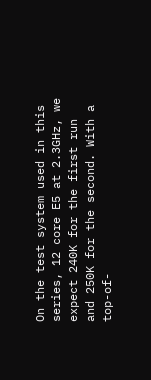On the test system used in this series, 12 core E5 at 2.3GHz, we expect 240K for the first run and 250K for the second. With a top-of-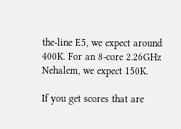the-line E5, we expect around 400K. For an 8-core 2.26GHz Nehalem, we expect 150K.

If you get scores that are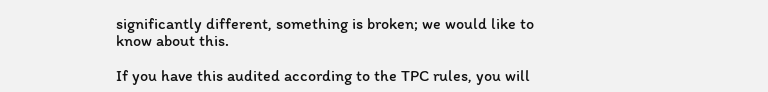significantly different, something is broken; we would like to know about this.

If you have this audited according to the TPC rules, you will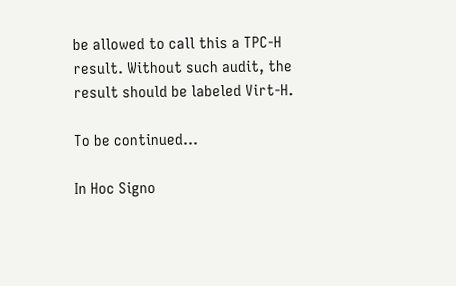be allowed to call this a TPC-H result. Without such audit, the result should be labeled Virt-H.

To be continued...

In Hoc Signo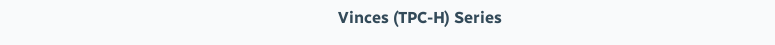Vinces (TPC-H) Series